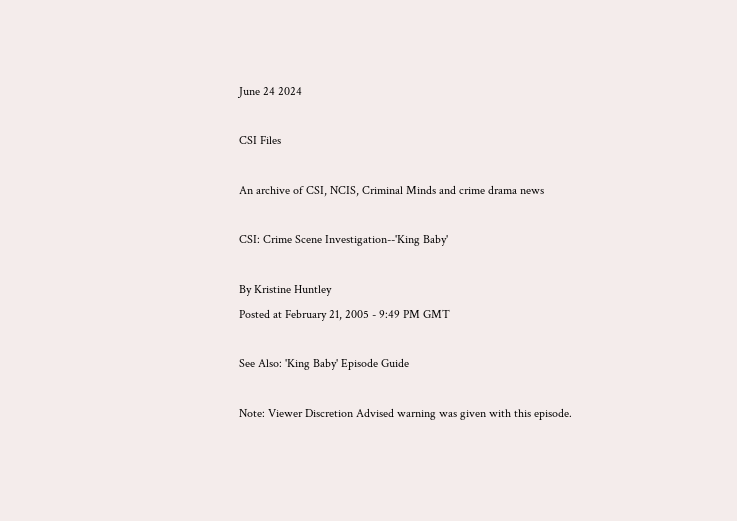June 24 2024

CSI Files

An archive of CSI, NCIS, Criminal Minds and crime drama news

CSI: Crime Scene Investigation--'King Baby'

By Kristine Huntley
Posted at February 21, 2005 - 9:49 PM GMT

See Also: 'King Baby' Episode Guide

Note: Viewer Discretion Advised warning was given with this episode.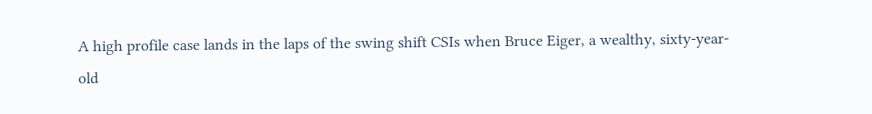A high profile case lands in the laps of the swing shift CSIs when Bruce Eiger, a wealthy, sixty-year-old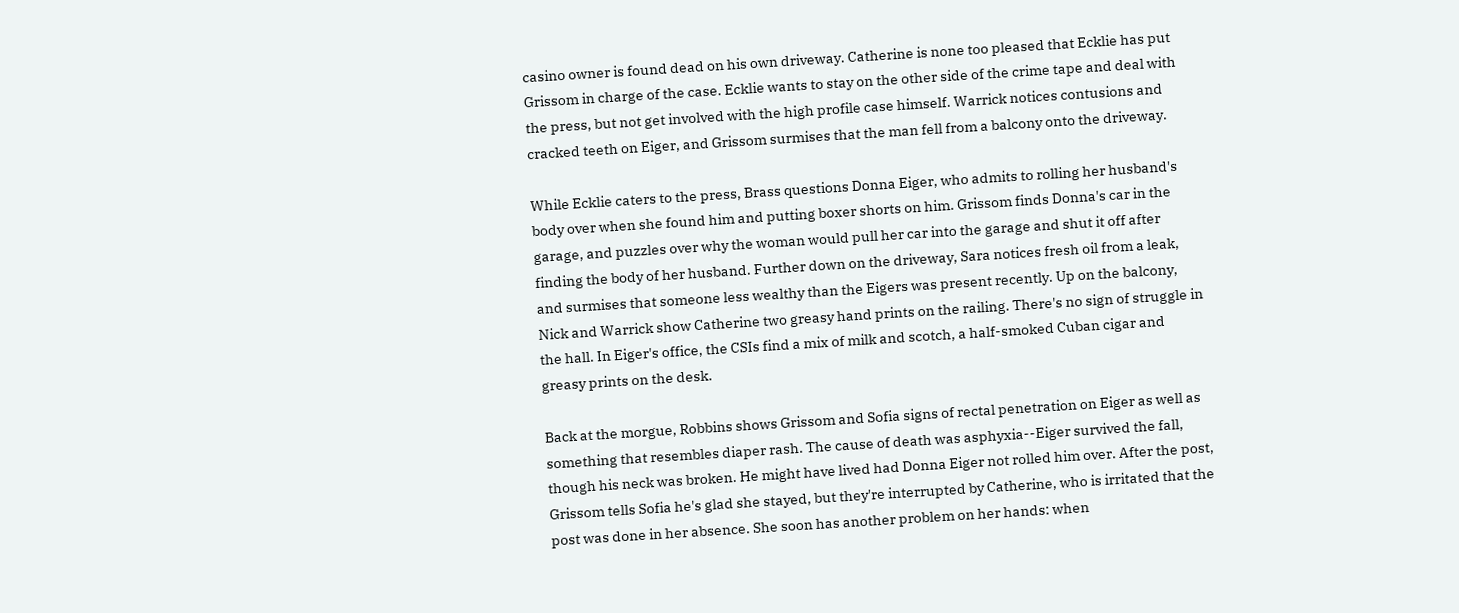casino owner is found dead on his own driveway. Catherine is none too pleased that Ecklie has put Grissom in charge of the case. Ecklie wants to stay on the other side of the crime tape and deal with the press, but not get involved with the high profile case himself. Warrick notices contusions and cracked teeth on Eiger, and Grissom surmises that the man fell from a balcony onto the driveway.

While Ecklie caters to the press, Brass questions Donna Eiger, who admits to rolling her husband's body over when she found him and putting boxer shorts on him. Grissom finds Donna's car in the garage, and puzzles over why the woman would pull her car into the garage and shut it off after finding the body of her husband. Further down on the driveway, Sara notices fresh oil from a leak, and surmises that someone less wealthy than the Eigers was present recently. Up on the balcony, Nick and Warrick show Catherine two greasy hand prints on the railing. There's no sign of struggle in the hall. In Eiger's office, the CSIs find a mix of milk and scotch, a half-smoked Cuban cigar and greasy prints on the desk.

Back at the morgue, Robbins shows Grissom and Sofia signs of rectal penetration on Eiger as well as something that resembles diaper rash. The cause of death was asphyxia--Eiger survived the fall, though his neck was broken. He might have lived had Donna Eiger not rolled him over. After the post, Grissom tells Sofia he's glad she stayed, but they're interrupted by Catherine, who is irritated that the post was done in her absence. She soon has another problem on her hands: when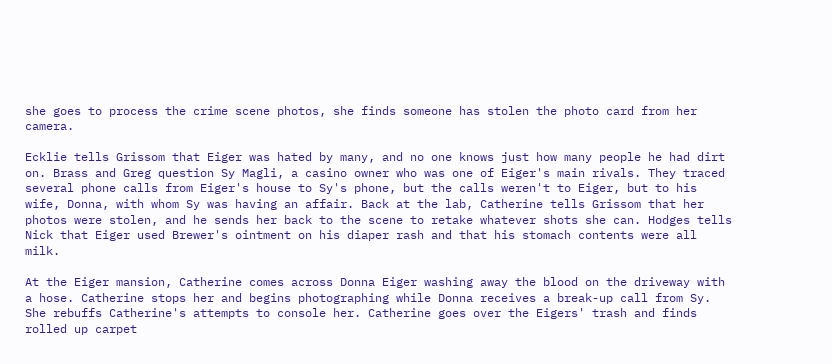she goes to process the crime scene photos, she finds someone has stolen the photo card from her camera.

Ecklie tells Grissom that Eiger was hated by many, and no one knows just how many people he had dirt on. Brass and Greg question Sy Magli, a casino owner who was one of Eiger's main rivals. They traced several phone calls from Eiger's house to Sy's phone, but the calls weren't to Eiger, but to his wife, Donna, with whom Sy was having an affair. Back at the lab, Catherine tells Grissom that her photos were stolen, and he sends her back to the scene to retake whatever shots she can. Hodges tells Nick that Eiger used Brewer's ointment on his diaper rash and that his stomach contents were all milk.

At the Eiger mansion, Catherine comes across Donna Eiger washing away the blood on the driveway with a hose. Catherine stops her and begins photographing while Donna receives a break-up call from Sy. She rebuffs Catherine's attempts to console her. Catherine goes over the Eigers' trash and finds rolled up carpet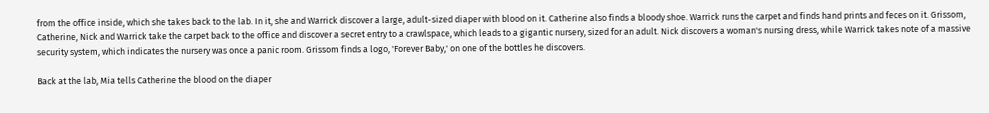from the office inside, which she takes back to the lab. In it, she and Warrick discover a large, adult-sized diaper with blood on it. Catherine also finds a bloody shoe. Warrick runs the carpet and finds hand prints and feces on it. Grissom, Catherine, Nick and Warrick take the carpet back to the office and discover a secret entry to a crawlspace, which leads to a gigantic nursery, sized for an adult. Nick discovers a woman's nursing dress, while Warrick takes note of a massive security system, which indicates the nursery was once a panic room. Grissom finds a logo, 'Forever Baby,' on one of the bottles he discovers.

Back at the lab, Mia tells Catherine the blood on the diaper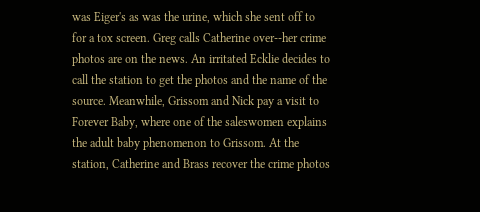was Eiger's as was the urine, which she sent off to for a tox screen. Greg calls Catherine over--her crime photos are on the news. An irritated Ecklie decides to call the station to get the photos and the name of the source. Meanwhile, Grissom and Nick pay a visit to Forever Baby, where one of the saleswomen explains the adult baby phenomenon to Grissom. At the station, Catherine and Brass recover the crime photos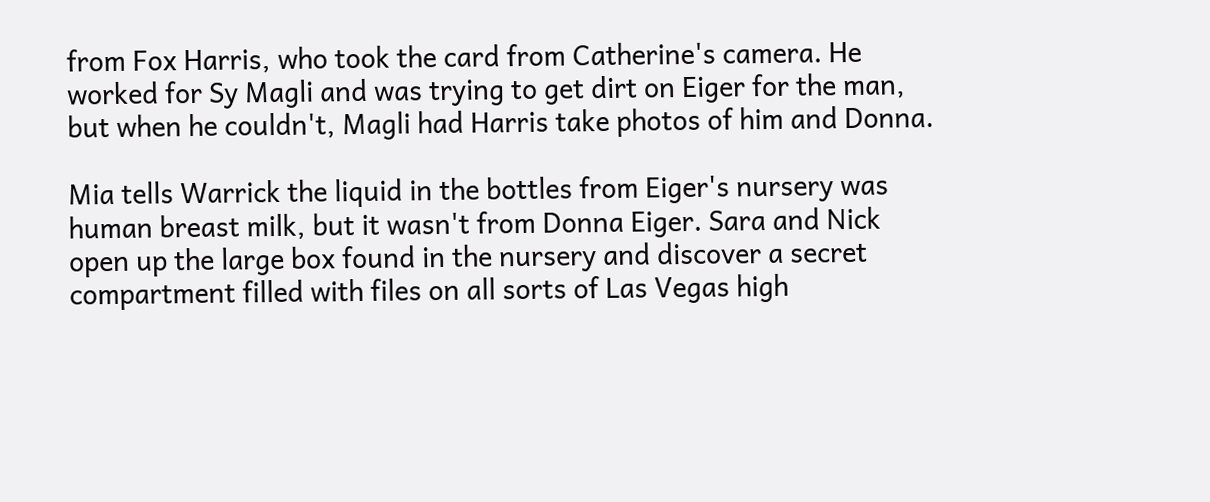from Fox Harris, who took the card from Catherine's camera. He worked for Sy Magli and was trying to get dirt on Eiger for the man, but when he couldn't, Magli had Harris take photos of him and Donna.

Mia tells Warrick the liquid in the bottles from Eiger's nursery was human breast milk, but it wasn't from Donna Eiger. Sara and Nick open up the large box found in the nursery and discover a secret compartment filled with files on all sorts of Las Vegas high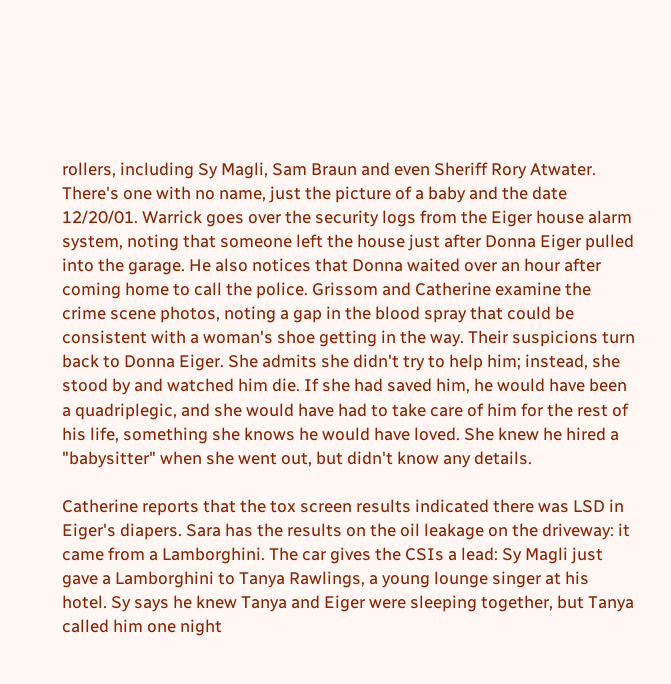rollers, including Sy Magli, Sam Braun and even Sheriff Rory Atwater. There's one with no name, just the picture of a baby and the date 12/20/01. Warrick goes over the security logs from the Eiger house alarm system, noting that someone left the house just after Donna Eiger pulled into the garage. He also notices that Donna waited over an hour after coming home to call the police. Grissom and Catherine examine the crime scene photos, noting a gap in the blood spray that could be consistent with a woman's shoe getting in the way. Their suspicions turn back to Donna Eiger. She admits she didn't try to help him; instead, she stood by and watched him die. If she had saved him, he would have been a quadriplegic, and she would have had to take care of him for the rest of his life, something she knows he would have loved. She knew he hired a "babysitter" when she went out, but didn't know any details.

Catherine reports that the tox screen results indicated there was LSD in Eiger's diapers. Sara has the results on the oil leakage on the driveway: it came from a Lamborghini. The car gives the CSIs a lead: Sy Magli just gave a Lamborghini to Tanya Rawlings, a young lounge singer at his hotel. Sy says he knew Tanya and Eiger were sleeping together, but Tanya called him one night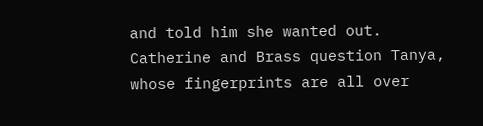and told him she wanted out. Catherine and Brass question Tanya, whose fingerprints are all over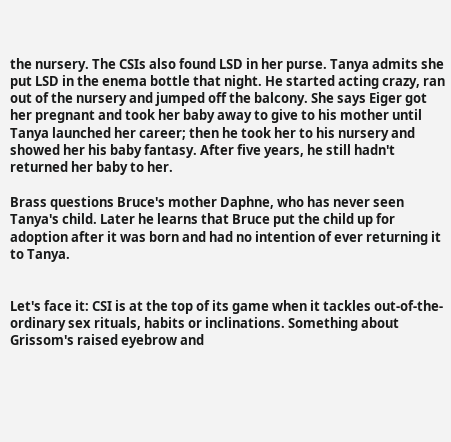the nursery. The CSIs also found LSD in her purse. Tanya admits she put LSD in the enema bottle that night. He started acting crazy, ran out of the nursery and jumped off the balcony. She says Eiger got her pregnant and took her baby away to give to his mother until Tanya launched her career; then he took her to his nursery and showed her his baby fantasy. After five years, he still hadn't returned her baby to her.

Brass questions Bruce's mother Daphne, who has never seen Tanya's child. Later he learns that Bruce put the child up for adoption after it was born and had no intention of ever returning it to Tanya.


Let's face it: CSI is at the top of its game when it tackles out-of-the-ordinary sex rituals, habits or inclinations. Something about Grissom's raised eyebrow and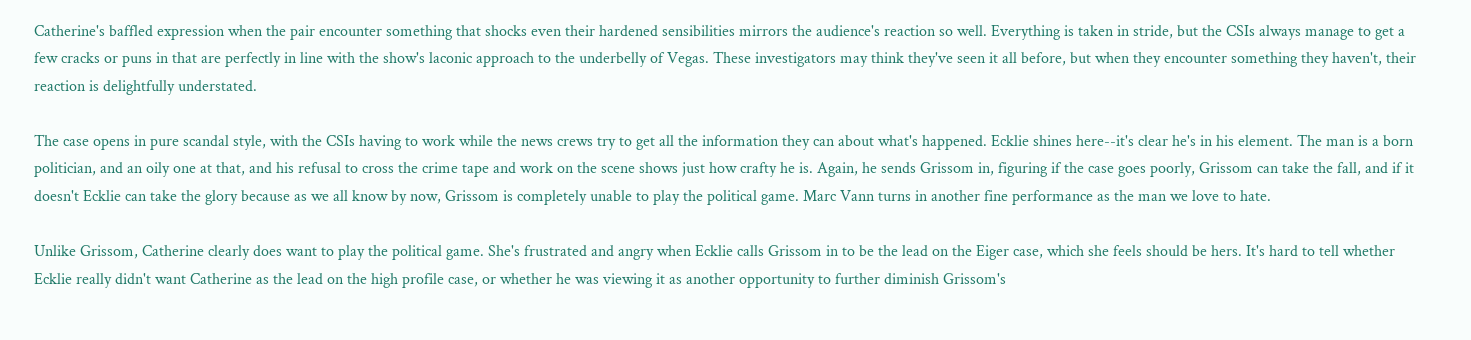Catherine's baffled expression when the pair encounter something that shocks even their hardened sensibilities mirrors the audience's reaction so well. Everything is taken in stride, but the CSIs always manage to get a few cracks or puns in that are perfectly in line with the show's laconic approach to the underbelly of Vegas. These investigators may think they've seen it all before, but when they encounter something they haven't, their reaction is delightfully understated.

The case opens in pure scandal style, with the CSIs having to work while the news crews try to get all the information they can about what's happened. Ecklie shines here--it's clear he's in his element. The man is a born politician, and an oily one at that, and his refusal to cross the crime tape and work on the scene shows just how crafty he is. Again, he sends Grissom in, figuring if the case goes poorly, Grissom can take the fall, and if it doesn't Ecklie can take the glory because as we all know by now, Grissom is completely unable to play the political game. Marc Vann turns in another fine performance as the man we love to hate.

Unlike Grissom, Catherine clearly does want to play the political game. She's frustrated and angry when Ecklie calls Grissom in to be the lead on the Eiger case, which she feels should be hers. It's hard to tell whether Ecklie really didn't want Catherine as the lead on the high profile case, or whether he was viewing it as another opportunity to further diminish Grissom's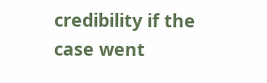credibility if the case went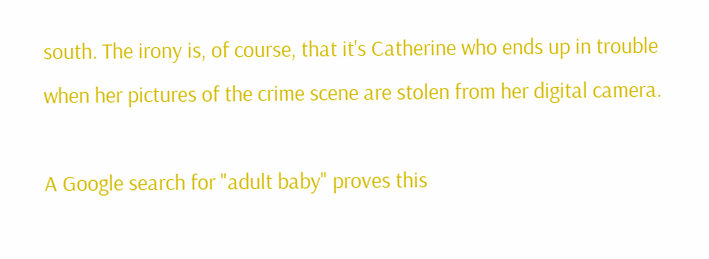south. The irony is, of course, that it's Catherine who ends up in trouble when her pictures of the crime scene are stolen from her digital camera.

A Google search for "adult baby" proves this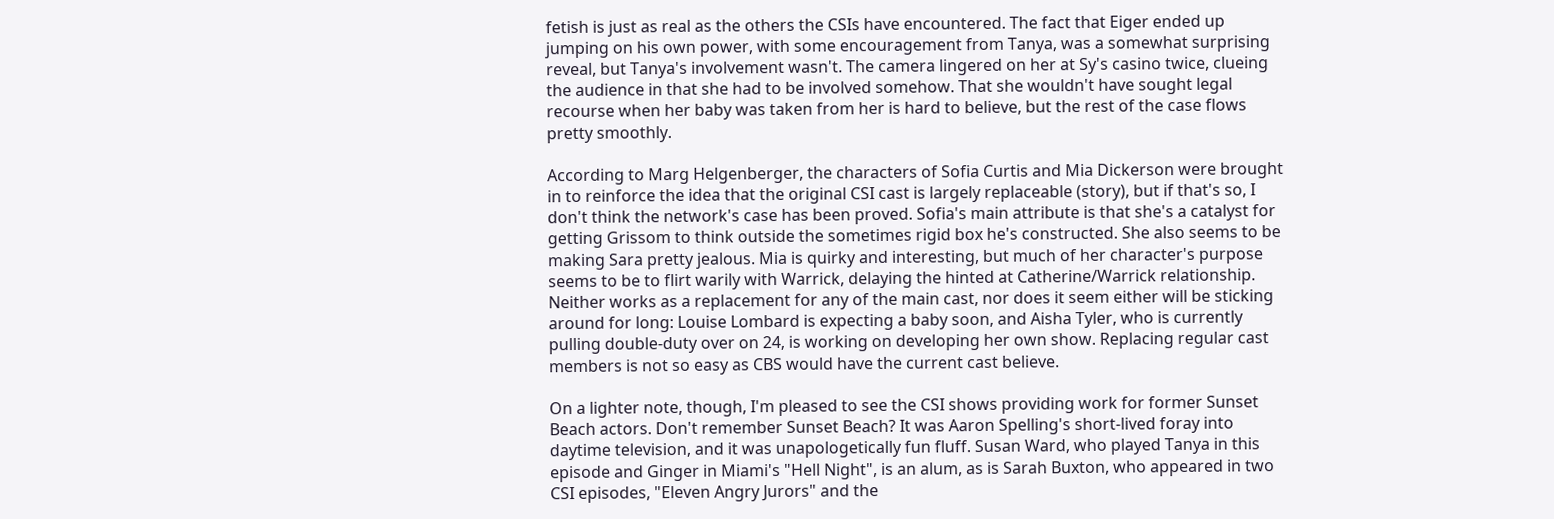fetish is just as real as the others the CSIs have encountered. The fact that Eiger ended up jumping on his own power, with some encouragement from Tanya, was a somewhat surprising reveal, but Tanya's involvement wasn't. The camera lingered on her at Sy's casino twice, clueing the audience in that she had to be involved somehow. That she wouldn't have sought legal recourse when her baby was taken from her is hard to believe, but the rest of the case flows pretty smoothly.

According to Marg Helgenberger, the characters of Sofia Curtis and Mia Dickerson were brought in to reinforce the idea that the original CSI cast is largely replaceable (story), but if that's so, I don't think the network's case has been proved. Sofia's main attribute is that she's a catalyst for getting Grissom to think outside the sometimes rigid box he's constructed. She also seems to be making Sara pretty jealous. Mia is quirky and interesting, but much of her character's purpose seems to be to flirt warily with Warrick, delaying the hinted at Catherine/Warrick relationship. Neither works as a replacement for any of the main cast, nor does it seem either will be sticking around for long: Louise Lombard is expecting a baby soon, and Aisha Tyler, who is currently pulling double-duty over on 24, is working on developing her own show. Replacing regular cast members is not so easy as CBS would have the current cast believe.

On a lighter note, though, I'm pleased to see the CSI shows providing work for former Sunset Beach actors. Don't remember Sunset Beach? It was Aaron Spelling's short-lived foray into daytime television, and it was unapologetically fun fluff. Susan Ward, who played Tanya in this episode and Ginger in Miami's "Hell Night", is an alum, as is Sarah Buxton, who appeared in two CSI episodes, "Eleven Angry Jurors" and the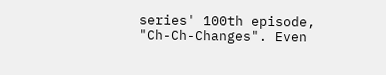series' 100th episode, "Ch-Ch-Changes". Even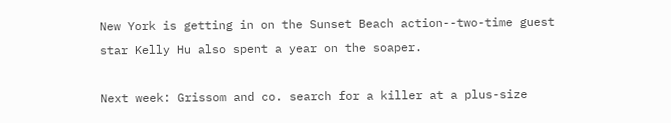New York is getting in on the Sunset Beach action--two-time guest star Kelly Hu also spent a year on the soaper.

Next week: Grissom and co. search for a killer at a plus-size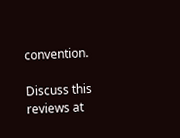convention.

Discuss this reviews at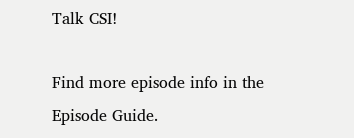Talk CSI!

Find more episode info in the Episode Guide.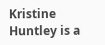Kristine Huntley is a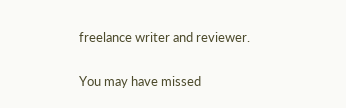freelance writer and reviewer.

You may have missed